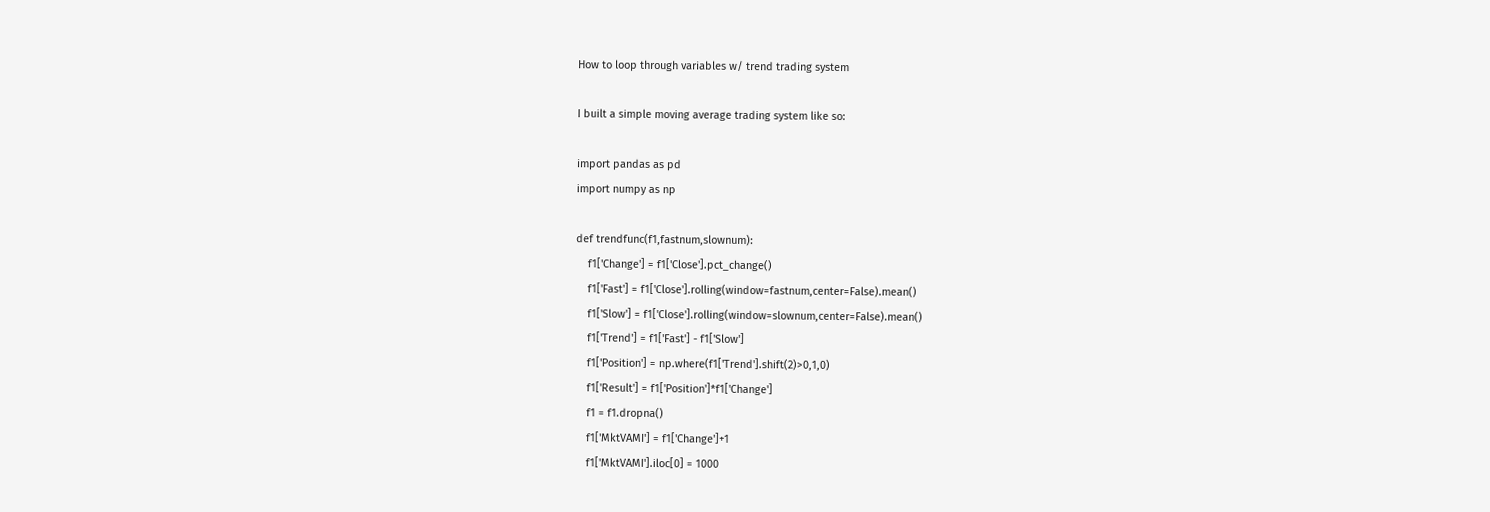How to loop through variables w/ trend trading system

I built a simple moving average trading system like so:

import pandas as pd
import numpy as np

def trendfunc(f1,fastnum,slownum):
    f1['Change'] = f1['Close'].pct_change()
    f1['Fast'] = f1['Close'].rolling(window=fastnum,center=False).mean()
    f1['Slow'] = f1['Close'].rolling(window=slownum,center=False).mean()
    f1['Trend'] = f1['Fast'] - f1['Slow']
    f1['Position'] = np.where(f1['Trend'].shift(2)>0,1,0)
    f1['Result'] = f1['Position']*f1['Change']
    f1 = f1.dropna()
    f1['MktVAMI'] = f1['Change']+1
    f1['MktVAMI'].iloc[0] = 1000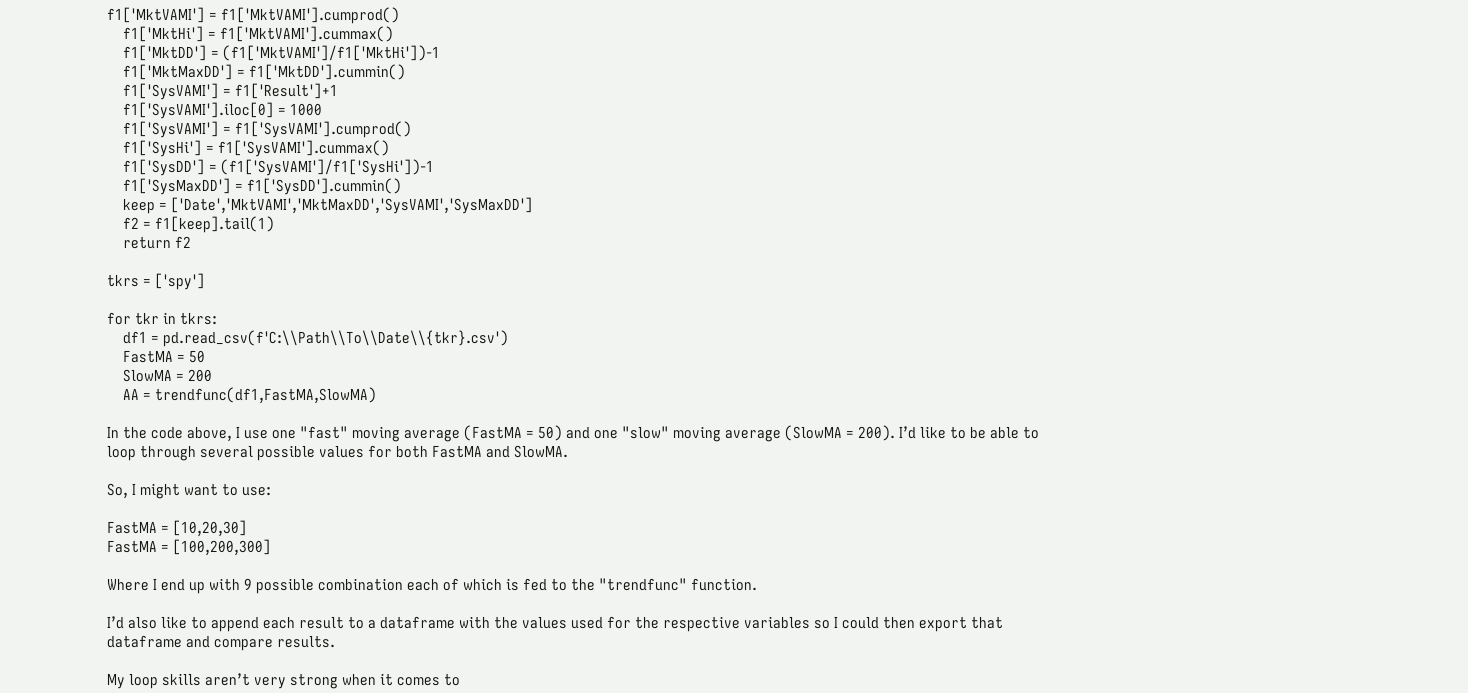f1['MktVAMI'] = f1['MktVAMI'].cumprod()
    f1['MktHi'] = f1['MktVAMI'].cummax()
    f1['MktDD'] = (f1['MktVAMI']/f1['MktHi'])-1
    f1['MktMaxDD'] = f1['MktDD'].cummin()
    f1['SysVAMI'] = f1['Result']+1
    f1['SysVAMI'].iloc[0] = 1000
    f1['SysVAMI'] = f1['SysVAMI'].cumprod()
    f1['SysHi'] = f1['SysVAMI'].cummax()
    f1['SysDD'] = (f1['SysVAMI']/f1['SysHi'])-1
    f1['SysMaxDD'] = f1['SysDD'].cummin()
    keep = ['Date','MktVAMI','MktMaxDD','SysVAMI','SysMaxDD']
    f2 = f1[keep].tail(1)
    return f2

tkrs = ['spy']

for tkr in tkrs:
    df1 = pd.read_csv(f'C:\\Path\\To\\Date\\{tkr}.csv')
    FastMA = 50
    SlowMA = 200
    AA = trendfunc(df1,FastMA,SlowMA)

In the code above, I use one "fast" moving average (FastMA = 50) and one "slow" moving average (SlowMA = 200). I’d like to be able to loop through several possible values for both FastMA and SlowMA.

So, I might want to use:

FastMA = [10,20,30]
FastMA = [100,200,300]

Where I end up with 9 possible combination each of which is fed to the "trendfunc" function.

I’d also like to append each result to a dataframe with the values used for the respective variables so I could then export that dataframe and compare results.

My loop skills aren’t very strong when it comes to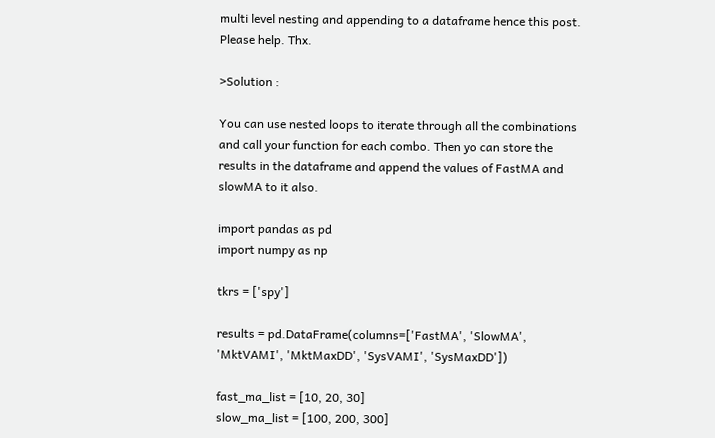multi level nesting and appending to a dataframe hence this post. Please help. Thx.

>Solution :

You can use nested loops to iterate through all the combinations and call your function for each combo. Then yo can store the results in the dataframe and append the values of FastMA and slowMA to it also.

import pandas as pd
import numpy as np

tkrs = ['spy']

results = pd.DataFrame(columns=['FastMA', 'SlowMA', 'MktVAMI', 'MktMaxDD', 'SysVAMI', 'SysMaxDD'])

fast_ma_list = [10, 20, 30]
slow_ma_list = [100, 200, 300]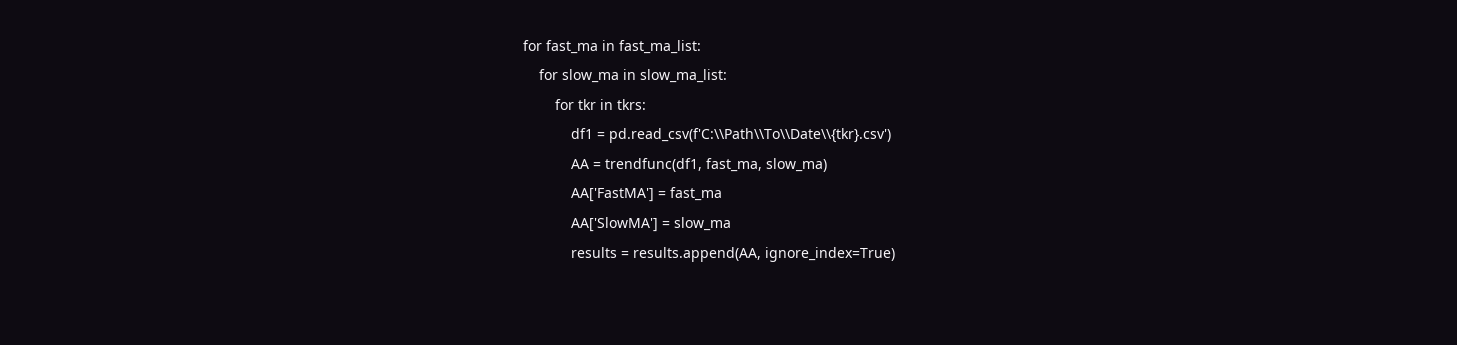for fast_ma in fast_ma_list:
    for slow_ma in slow_ma_list:
        for tkr in tkrs:
            df1 = pd.read_csv(f'C:\\Path\\To\\Date\\{tkr}.csv')
            AA = trendfunc(df1, fast_ma, slow_ma)
            AA['FastMA'] = fast_ma
            AA['SlowMA'] = slow_ma
            results = results.append(AA, ignore_index=True)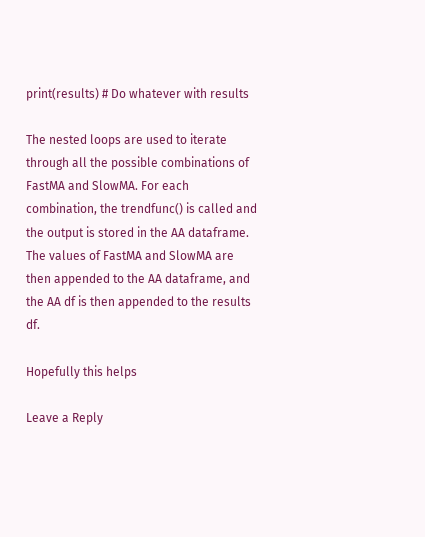print(results) # Do whatever with results

The nested loops are used to iterate through all the possible combinations of FastMA and SlowMA. For each combination, the trendfunc() is called and the output is stored in the AA dataframe. The values of FastMA and SlowMA are then appended to the AA dataframe, and the AA df is then appended to the results df.

Hopefully this helps

Leave a Reply